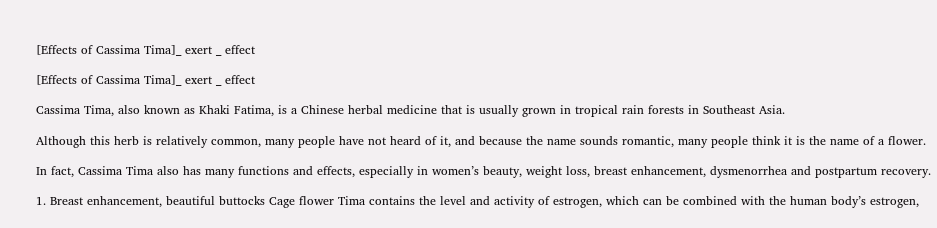[Effects of Cassima Tima]_ exert _ effect

[Effects of Cassima Tima]_ exert _ effect

Cassima Tima, also known as Khaki Fatima, is a Chinese herbal medicine that is usually grown in tropical rain forests in Southeast Asia.

Although this herb is relatively common, many people have not heard of it, and because the name sounds romantic, many people think it is the name of a flower.

In fact, Cassima Tima also has many functions and effects, especially in women’s beauty, weight loss, breast enhancement, dysmenorrhea and postpartum recovery.

1. Breast enhancement, beautiful buttocks Cage flower Tima contains the level and activity of estrogen, which can be combined with the human body’s estrogen,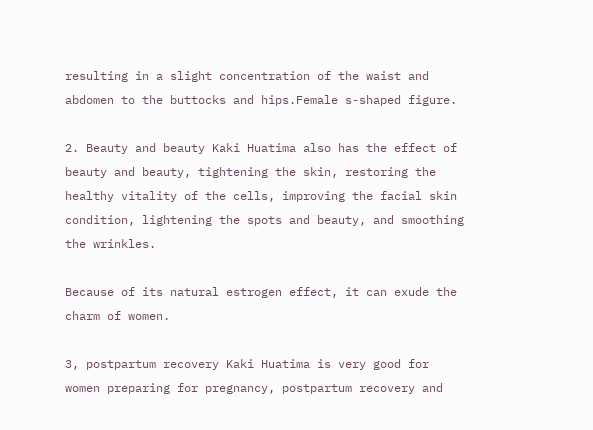resulting in a slight concentration of the waist and abdomen to the buttocks and hips.Female s-shaped figure.

2. Beauty and beauty Kaki Huatima also has the effect of beauty and beauty, tightening the skin, restoring the healthy vitality of the cells, improving the facial skin condition, lightening the spots and beauty, and smoothing the wrinkles.

Because of its natural estrogen effect, it can exude the charm of women.

3, postpartum recovery Kaki Huatima is very good for women preparing for pregnancy, postpartum recovery and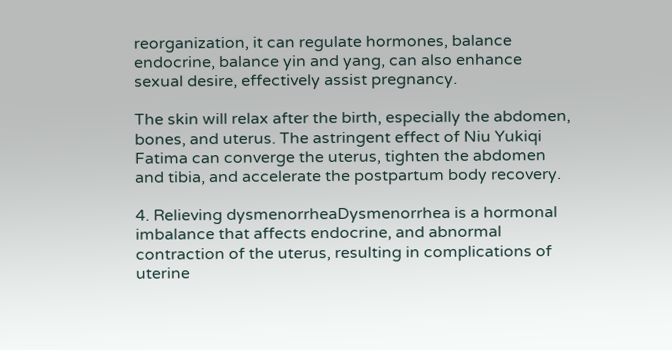reorganization, it can regulate hormones, balance endocrine, balance yin and yang, can also enhance sexual desire, effectively assist pregnancy.

The skin will relax after the birth, especially the abdomen, bones, and uterus. The astringent effect of Niu Yukiqi Fatima can converge the uterus, tighten the abdomen and tibia, and accelerate the postpartum body recovery.

4. Relieving dysmenorrheaDysmenorrhea is a hormonal imbalance that affects endocrine, and abnormal contraction of the uterus, resulting in complications of uterine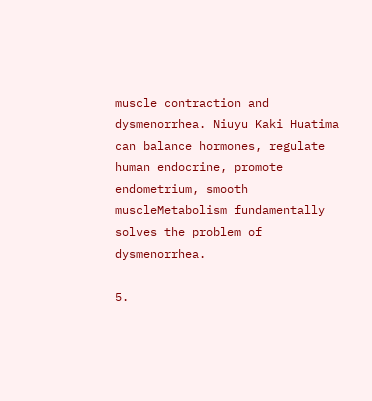muscle contraction and dysmenorrhea. Niuyu Kaki Huatima can balance hormones, regulate human endocrine, promote endometrium, smooth muscleMetabolism fundamentally solves the problem of dysmenorrhea.

5.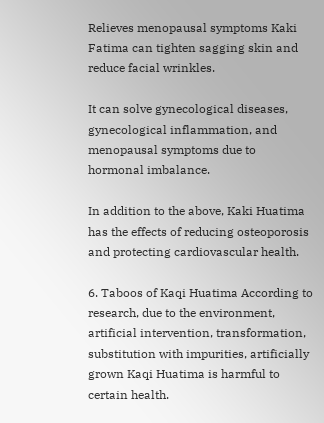Relieves menopausal symptoms Kaki Fatima can tighten sagging skin and reduce facial wrinkles.

It can solve gynecological diseases, gynecological inflammation, and menopausal symptoms due to hormonal imbalance.

In addition to the above, Kaki Huatima has the effects of reducing osteoporosis and protecting cardiovascular health.

6. Taboos of Kaqi Huatima According to research, due to the environment, artificial intervention, transformation, substitution with impurities, artificially grown Kaqi Huatima is harmful to certain health.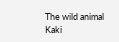The wild animal Kaki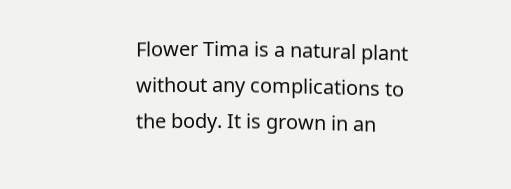Flower Tima is a natural plant without any complications to the body. It is grown in an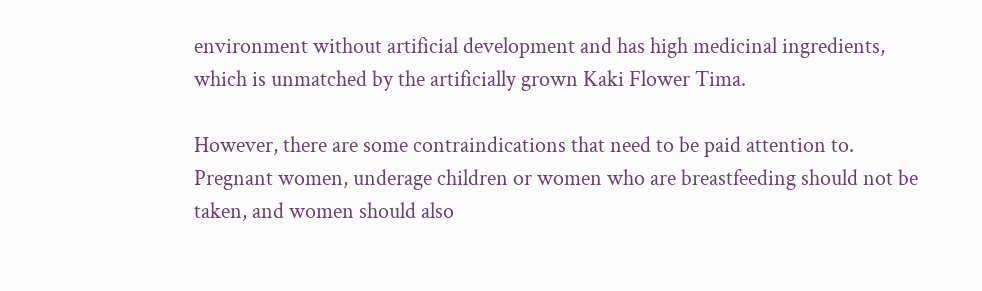environment without artificial development and has high medicinal ingredients, which is unmatched by the artificially grown Kaki Flower Tima.

However, there are some contraindications that need to be paid attention to. Pregnant women, underage children or women who are breastfeeding should not be taken, and women should also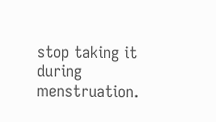stop taking it during menstruation.